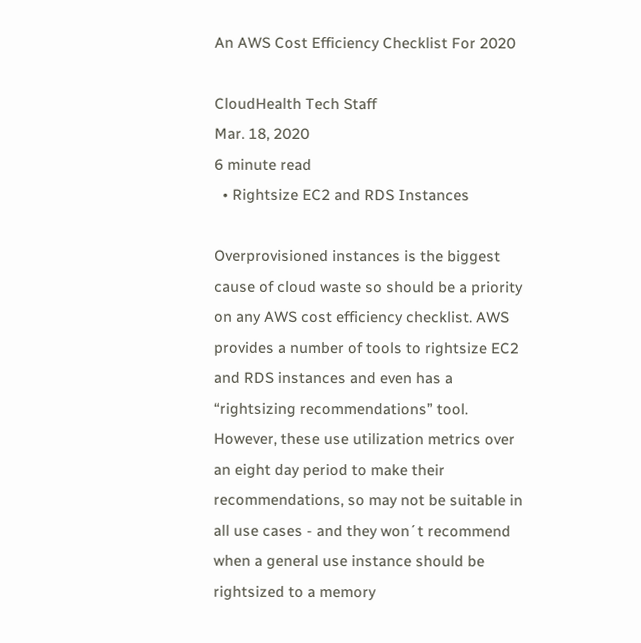An AWS Cost Efficiency Checklist For 2020

CloudHealth Tech Staff
Mar. 18, 2020
6 minute read
  • Rightsize EC2 and RDS Instances

Overprovisioned instances is the biggest cause of cloud waste so should be a priority on any AWS cost efficiency checklist. AWS provides a number of tools to rightsize EC2 and RDS instances and even has a “rightsizing recommendations” tool. However, these use utilization metrics over an eight day period to make their recommendations, so may not be suitable in all use cases - and they won´t recommend when a general use instance should be rightsized to a memory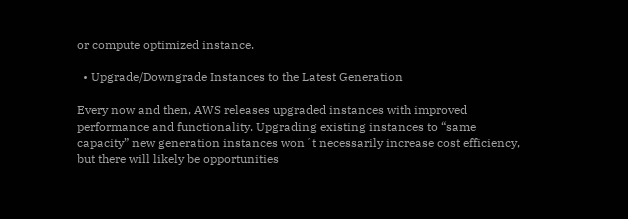or compute optimized instance.

  • Upgrade/Downgrade Instances to the Latest Generation

Every now and then, AWS releases upgraded instances with improved performance and functionality. Upgrading existing instances to “same capacity” new generation instances won´t necessarily increase cost efficiency, but there will likely be opportunities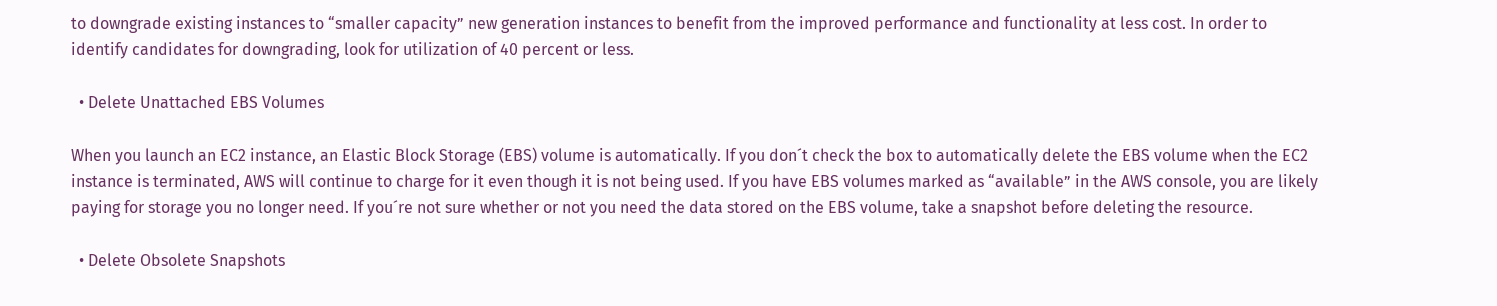to downgrade existing instances to “smaller capacity” new generation instances to benefit from the improved performance and functionality at less cost. In order to identify candidates for downgrading, look for utilization of 40 percent or less.

  • Delete Unattached EBS Volumes

When you launch an EC2 instance, an Elastic Block Storage (EBS) volume is automatically. If you don´t check the box to automatically delete the EBS volume when the EC2 instance is terminated, AWS will continue to charge for it even though it is not being used. If you have EBS volumes marked as “available” in the AWS console, you are likely paying for storage you no longer need. If you´re not sure whether or not you need the data stored on the EBS volume, take a snapshot before deleting the resource.

  • Delete Obsolete Snapshots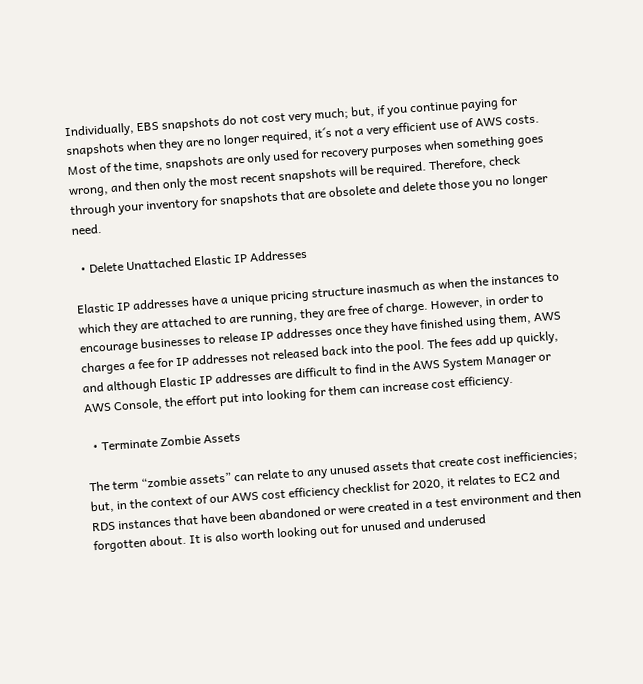Individually, EBS snapshots do not cost very much; but, if you continue paying for snapshots when they are no longer required, it´s not a very efficient use of AWS costs. Most of the time, snapshots are only used for recovery purposes when something goes wrong, and then only the most recent snapshots will be required. Therefore, check through your inventory for snapshots that are obsolete and delete those you no longer need.

  • Delete Unattached Elastic IP Addresses

Elastic IP addresses have a unique pricing structure inasmuch as when the instances to which they are attached to are running, they are free of charge. However, in order to encourage businesses to release IP addresses once they have finished using them, AWS charges a fee for IP addresses not released back into the pool. The fees add up quickly, and although Elastic IP addresses are difficult to find in the AWS System Manager or AWS Console, the effort put into looking for them can increase cost efficiency.

  • Terminate Zombie Assets

The term “zombie assets” can relate to any unused assets that create cost inefficiencies; but, in the context of our AWS cost efficiency checklist for 2020, it relates to EC2 and RDS instances that have been abandoned or were created in a test environment and then forgotten about. It is also worth looking out for unused and underused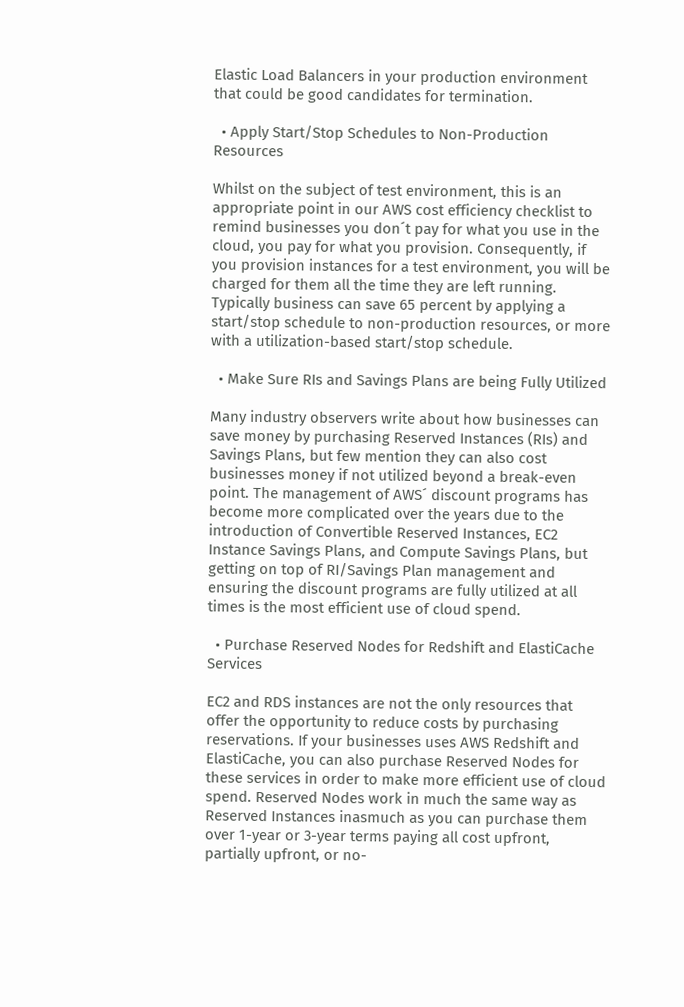Elastic Load Balancers in your production environment that could be good candidates for termination.

  • Apply Start/Stop Schedules to Non-Production Resources

Whilst on the subject of test environment, this is an appropriate point in our AWS cost efficiency checklist to remind businesses you don´t pay for what you use in the cloud, you pay for what you provision. Consequently, if you provision instances for a test environment, you will be charged for them all the time they are left running. Typically business can save 65 percent by applying a start/stop schedule to non-production resources, or more with a utilization-based start/stop schedule.

  • Make Sure RIs and Savings Plans are being Fully Utilized

Many industry observers write about how businesses can save money by purchasing Reserved Instances (RIs) and Savings Plans, but few mention they can also cost businesses money if not utilized beyond a break-even point. The management of AWS´ discount programs has become more complicated over the years due to the introduction of Convertible Reserved Instances, EC2 Instance Savings Plans, and Compute Savings Plans, but getting on top of RI/Savings Plan management and ensuring the discount programs are fully utilized at all times is the most efficient use of cloud spend.

  • Purchase Reserved Nodes for Redshift and ElastiCache Services

EC2 and RDS instances are not the only resources that offer the opportunity to reduce costs by purchasing reservations. If your businesses uses AWS Redshift and ElastiCache, you can also purchase Reserved Nodes for these services in order to make more efficient use of cloud spend. Reserved Nodes work in much the same way as Reserved Instances inasmuch as you can purchase them over 1-year or 3-year terms paying all cost upfront, partially upfront, or no-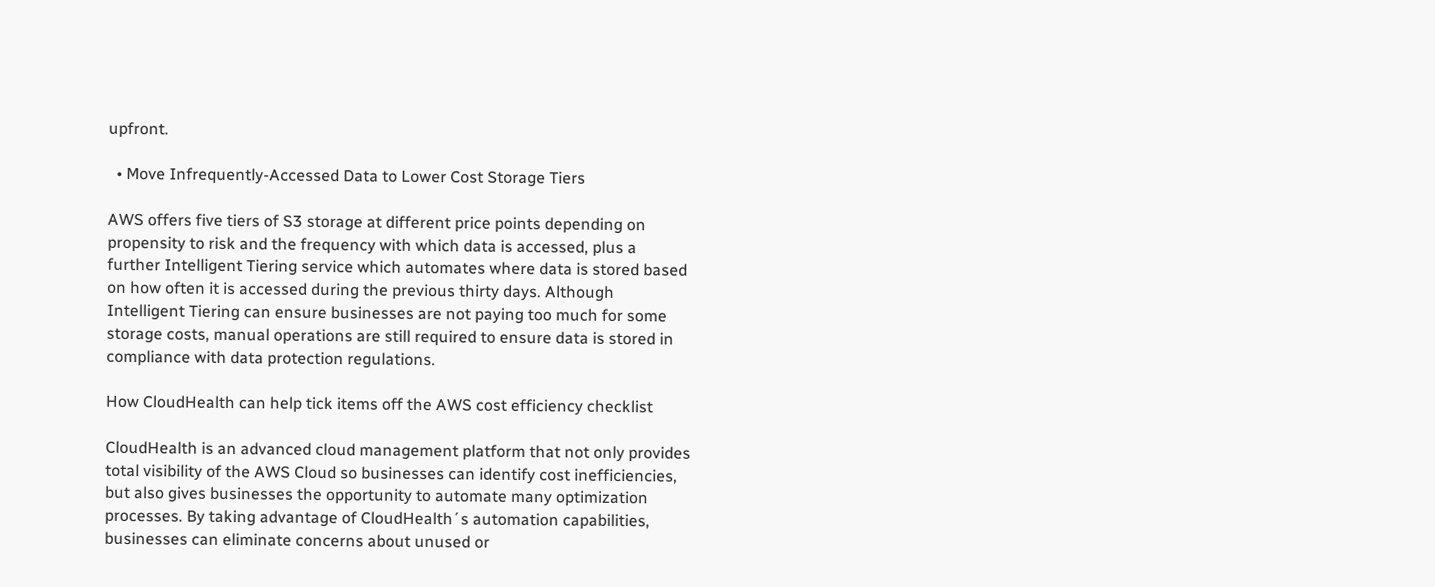upfront.

  • Move Infrequently-Accessed Data to Lower Cost Storage Tiers

AWS offers five tiers of S3 storage at different price points depending on propensity to risk and the frequency with which data is accessed, plus a further Intelligent Tiering service which automates where data is stored based on how often it is accessed during the previous thirty days. Although Intelligent Tiering can ensure businesses are not paying too much for some storage costs, manual operations are still required to ensure data is stored in compliance with data protection regulations.

How CloudHealth can help tick items off the AWS cost efficiency checklist

CloudHealth is an advanced cloud management platform that not only provides total visibility of the AWS Cloud so businesses can identify cost inefficiencies, but also gives businesses the opportunity to automate many optimization processes. By taking advantage of CloudHealth´s automation capabilities, businesses can eliminate concerns about unused or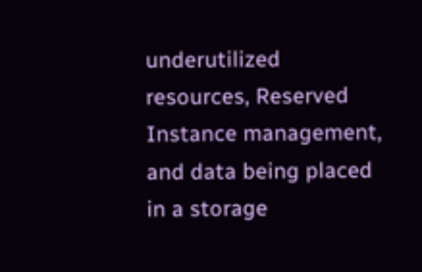underutilized resources, Reserved Instance management, and data being placed in a storage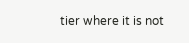tier where it is not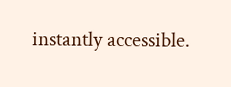instantly accessible.